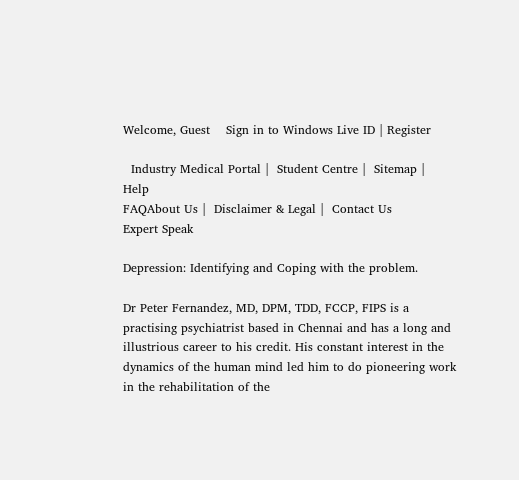Welcome, Guest    Sign in to Windows Live ID | Register

  Industry Medical Portal |  Student Centre |  Sitemap |  Help
FAQAbout Us |  Disclaimer & Legal |  Contact Us
Expert Speak

Depression: Identifying and Coping with the problem.

Dr Peter Fernandez, MD, DPM, TDD, FCCP, FIPS is a practising psychiatrist based in Chennai and has a long and illustrious career to his credit. His constant interest in the dynamics of the human mind led him to do pioneering work in the rehabilitation of the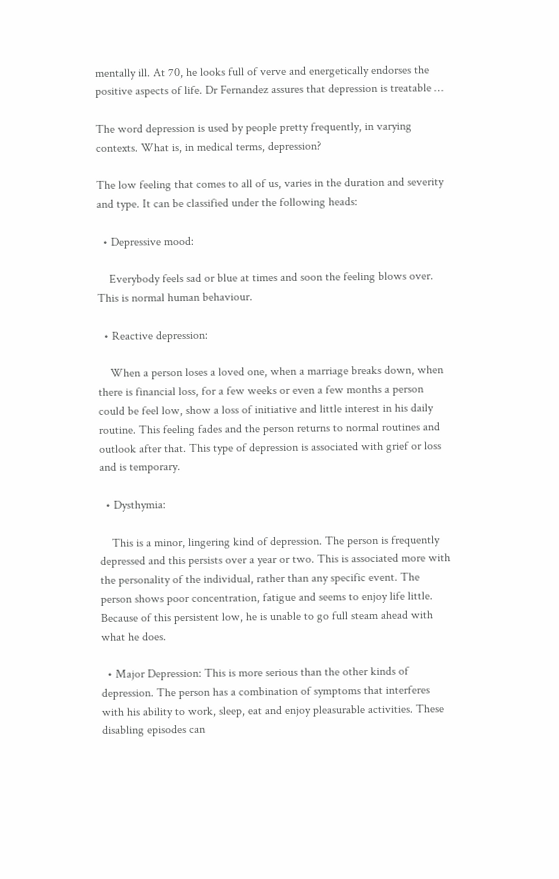mentally ill. At 70, he looks full of verve and energetically endorses the positive aspects of life. Dr Fernandez assures that depression is treatable …

The word depression is used by people pretty frequently, in varying contexts. What is, in medical terms, depression?

The low feeling that comes to all of us, varies in the duration and severity and type. It can be classified under the following heads:

  • Depressive mood:

    Everybody feels sad or blue at times and soon the feeling blows over. This is normal human behaviour.

  • Reactive depression:

    When a person loses a loved one, when a marriage breaks down, when there is financial loss, for a few weeks or even a few months a person could be feel low, show a loss of initiative and little interest in his daily routine. This feeling fades and the person returns to normal routines and outlook after that. This type of depression is associated with grief or loss and is temporary.

  • Dysthymia:

    This is a minor, lingering kind of depression. The person is frequently depressed and this persists over a year or two. This is associated more with the personality of the individual, rather than any specific event. The person shows poor concentration, fatigue and seems to enjoy life little. Because of this persistent low, he is unable to go full steam ahead with what he does.

  • Major Depression: This is more serious than the other kinds of depression. The person has a combination of symptoms that interferes with his ability to work, sleep, eat and enjoy pleasurable activities. These disabling episodes can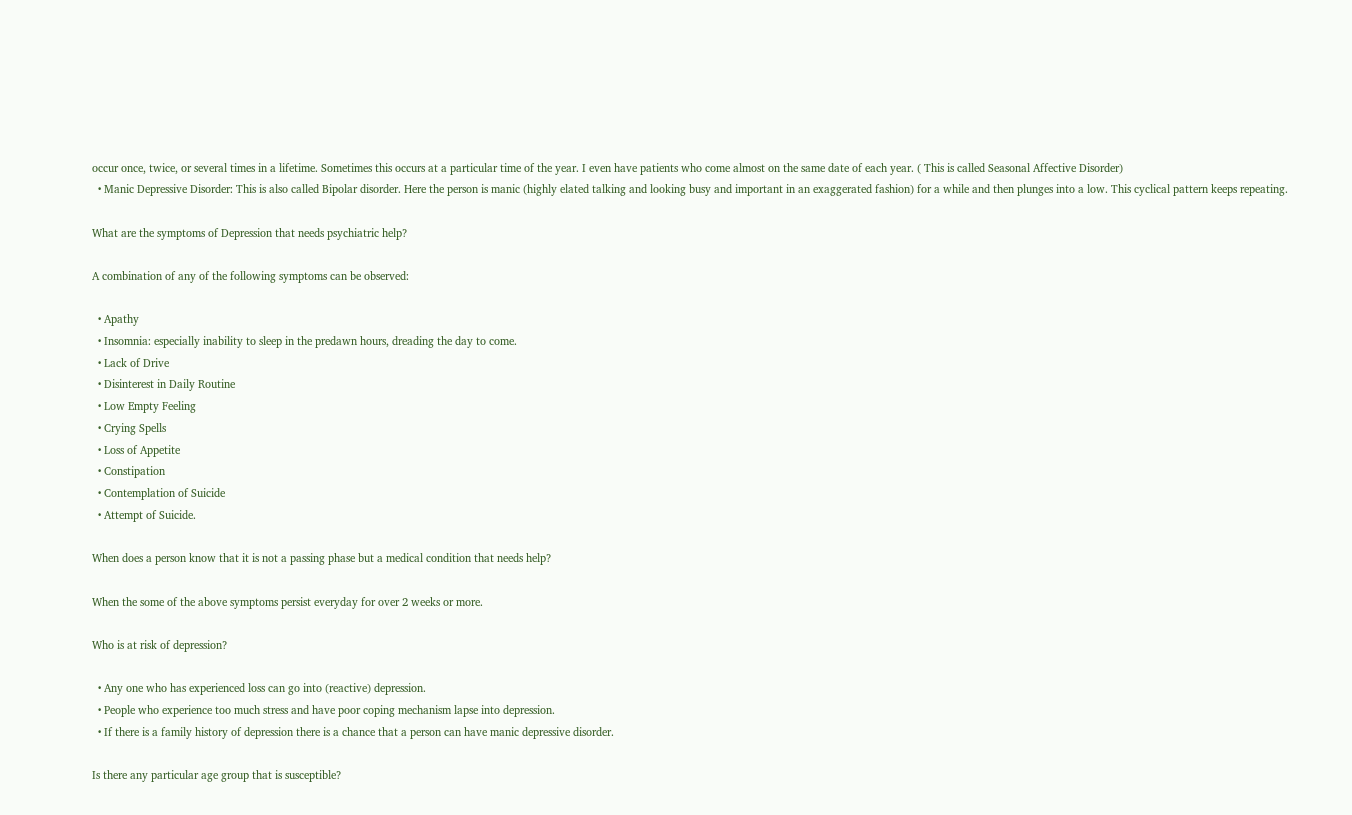occur once, twice, or several times in a lifetime. Sometimes this occurs at a particular time of the year. I even have patients who come almost on the same date of each year. ( This is called Seasonal Affective Disorder)
  • Manic Depressive Disorder: This is also called Bipolar disorder. Here the person is manic (highly elated talking and looking busy and important in an exaggerated fashion) for a while and then plunges into a low. This cyclical pattern keeps repeating.

What are the symptoms of Depression that needs psychiatric help?

A combination of any of the following symptoms can be observed:

  • Apathy
  • Insomnia: especially inability to sleep in the predawn hours, dreading the day to come.
  • Lack of Drive
  • Disinterest in Daily Routine
  • Low Empty Feeling
  • Crying Spells
  • Loss of Appetite
  • Constipation
  • Contemplation of Suicide
  • Attempt of Suicide.

When does a person know that it is not a passing phase but a medical condition that needs help?

When the some of the above symptoms persist everyday for over 2 weeks or more.

Who is at risk of depression?

  • Any one who has experienced loss can go into (reactive) depression.
  • People who experience too much stress and have poor coping mechanism lapse into depression.
  • If there is a family history of depression there is a chance that a person can have manic depressive disorder.

Is there any particular age group that is susceptible?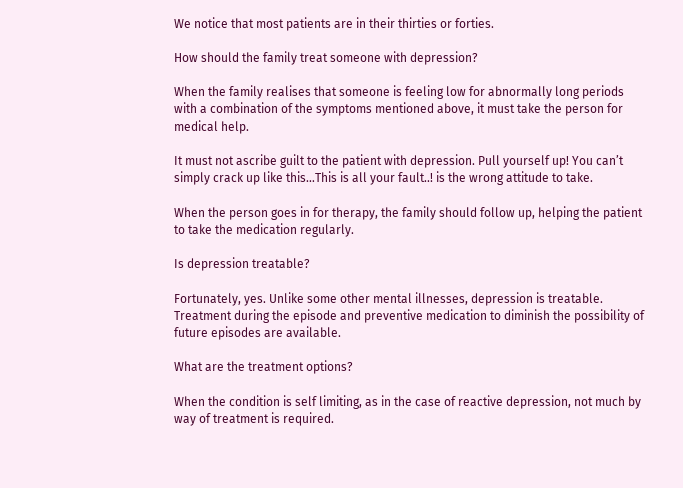We notice that most patients are in their thirties or forties.

How should the family treat someone with depression?

When the family realises that someone is feeling low for abnormally long periods with a combination of the symptoms mentioned above, it must take the person for medical help.

It must not ascribe guilt to the patient with depression. Pull yourself up! You can’t simply crack up like this…This is all your fault..! is the wrong attitude to take.

When the person goes in for therapy, the family should follow up, helping the patient to take the medication regularly.

Is depression treatable?

Fortunately, yes. Unlike some other mental illnesses, depression is treatable. Treatment during the episode and preventive medication to diminish the possibility of future episodes are available.

What are the treatment options?

When the condition is self limiting, as in the case of reactive depression, not much by way of treatment is required.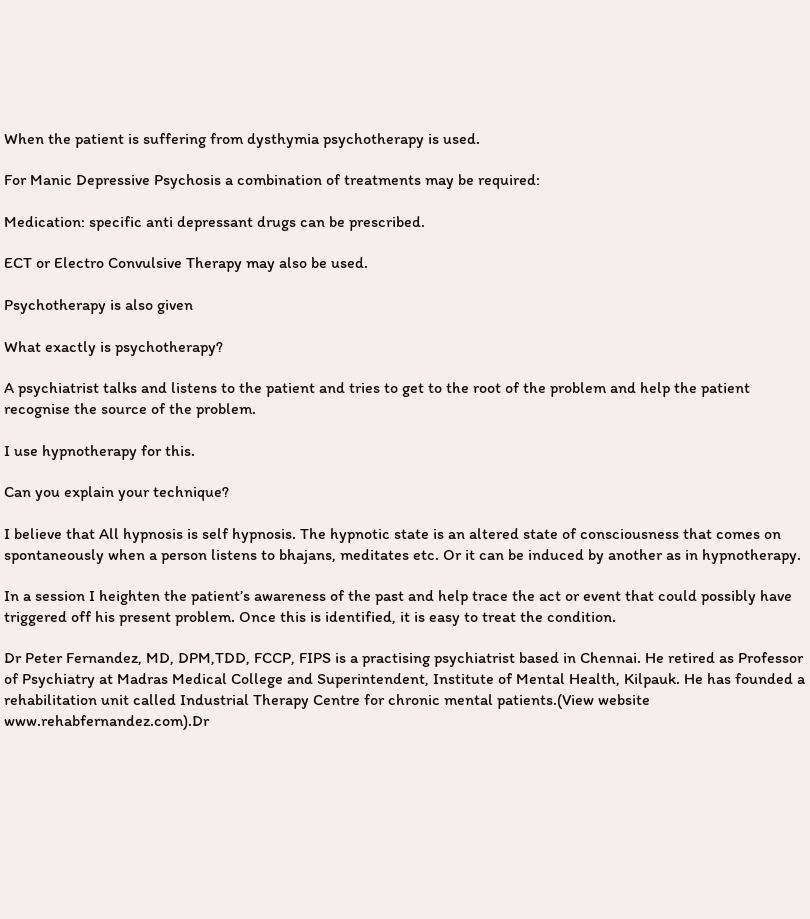When the patient is suffering from dysthymia psychotherapy is used.

For Manic Depressive Psychosis a combination of treatments may be required:

Medication: specific anti depressant drugs can be prescribed.

ECT or Electro Convulsive Therapy may also be used.

Psychotherapy is also given

What exactly is psychotherapy?

A psychiatrist talks and listens to the patient and tries to get to the root of the problem and help the patient recognise the source of the problem.

I use hypnotherapy for this.

Can you explain your technique?

I believe that All hypnosis is self hypnosis. The hypnotic state is an altered state of consciousness that comes on spontaneously when a person listens to bhajans, meditates etc. Or it can be induced by another as in hypnotherapy.

In a session I heighten the patient’s awareness of the past and help trace the act or event that could possibly have triggered off his present problem. Once this is identified, it is easy to treat the condition.

Dr Peter Fernandez, MD, DPM,TDD, FCCP, FIPS is a practising psychiatrist based in Chennai. He retired as Professor of Psychiatry at Madras Medical College and Superintendent, Institute of Mental Health, Kilpauk. He has founded a rehabilitation unit called Industrial Therapy Centre for chronic mental patients.(View website www.rehabfernandez.com).Dr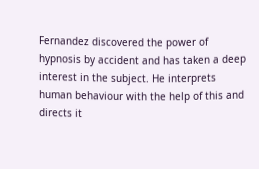Fernandez discovered the power of hypnosis by accident and has taken a deep interest in the subject. He interprets human behaviour with the help of this and directs it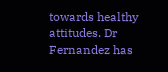towards healthy attitudes. Dr Fernandez has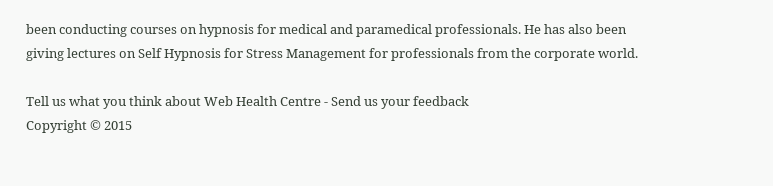been conducting courses on hypnosis for medical and paramedical professionals. He has also been giving lectures on Self Hypnosis for Stress Management for professionals from the corporate world.

Tell us what you think about Web Health Centre - Send us your feedback
Copyright © 2015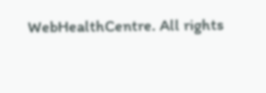WebHealthCentre. All rights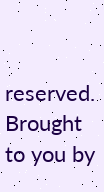reserved. Brought to you by